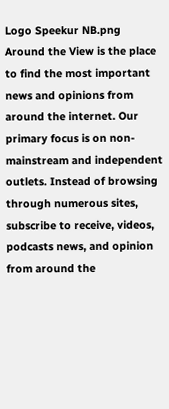Logo Speekur NB.png
Around the View is the place to find the most important news and opinions from around the internet. Our primary focus is on non-mainstream and independent outlets. Instead of browsing through numerous sites, subscribe to receive, videos, podcasts news, and opinion from around the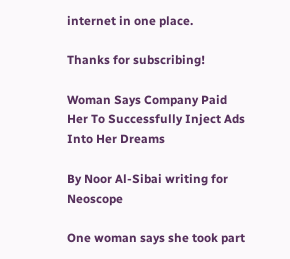internet in one place.

Thanks for subscribing!

Woman Says Company Paid Her To Successfully Inject Ads Into Her Dreams

By Noor Al-Sibai writing for Neoscope

One woman says she took part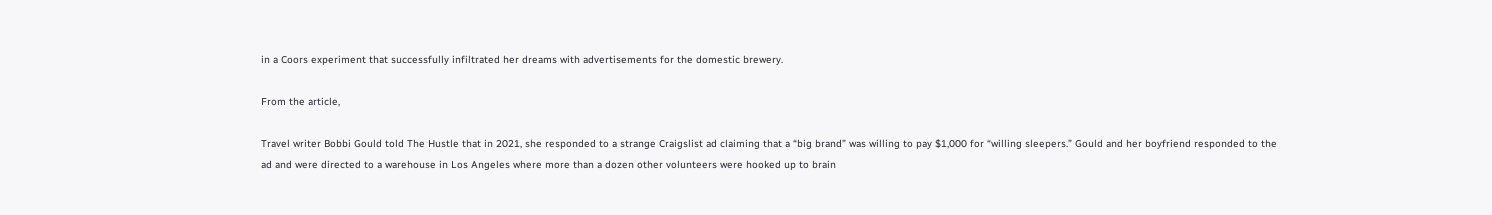in a Coors experiment that successfully infiltrated her dreams with advertisements for the domestic brewery.

From the article,

Travel writer Bobbi Gould told The Hustle that in 2021, she responded to a strange Craigslist ad claiming that a “big brand” was willing to pay $1,000 for “willing sleepers.” Gould and her boyfriend responded to the ad and were directed to a warehouse in Los Angeles where more than a dozen other volunteers were hooked up to brain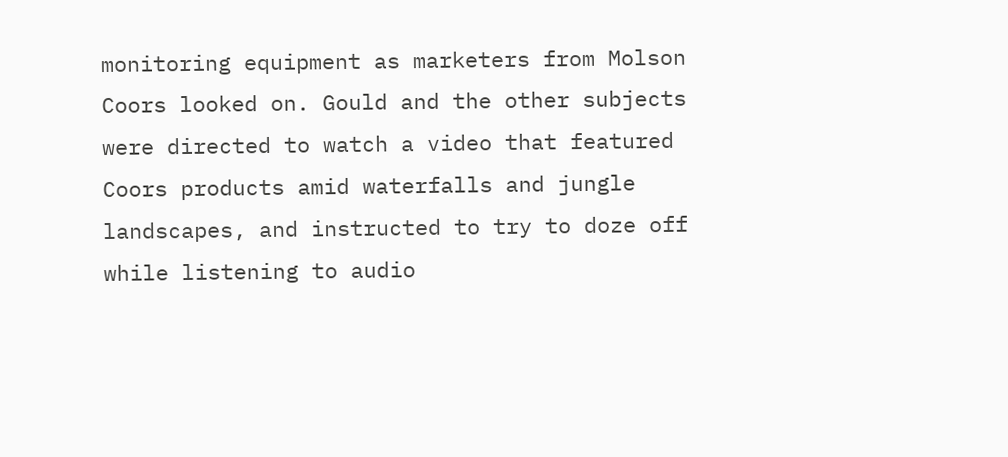monitoring equipment as marketers from Molson Coors looked on. Gould and the other subjects were directed to watch a video that featured Coors products amid waterfalls and jungle landscapes, and instructed to try to doze off while listening to audio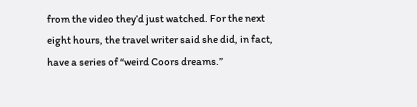from the video they’d just watched. For the next eight hours, the travel writer said she did, in fact, have a series of “weird Coors dreams.”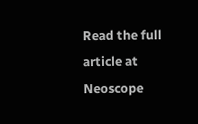Read the full article at Neoscope